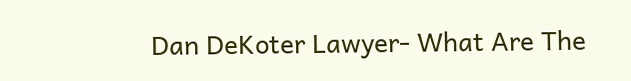Dan DeKoter Lawyer- What Are The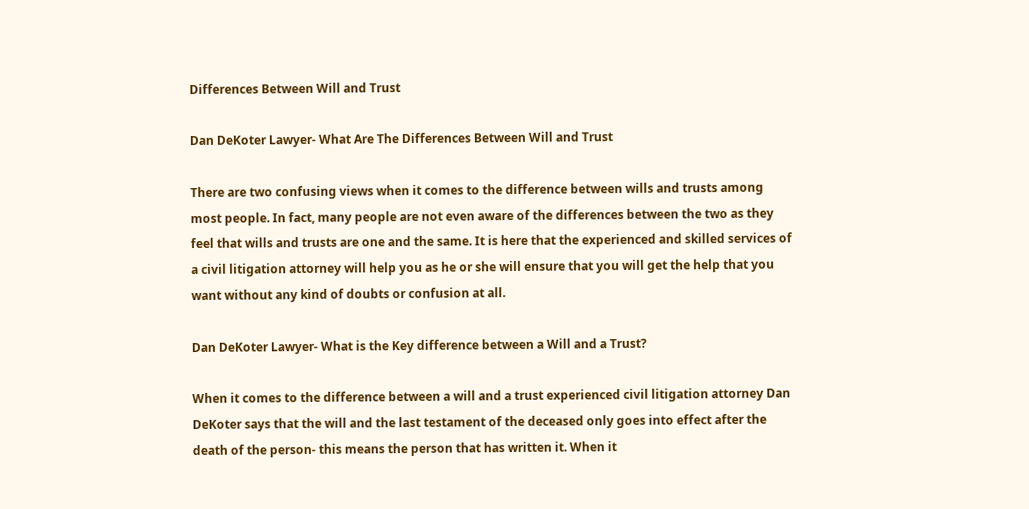Differences Between Will and Trust

Dan DeKoter Lawyer- What Are The Differences Between Will and Trust

There are two confusing views when it comes to the difference between wills and trusts among most people. In fact, many people are not even aware of the differences between the two as they feel that wills and trusts are one and the same. It is here that the experienced and skilled services of a civil litigation attorney will help you as he or she will ensure that you will get the help that you want without any kind of doubts or confusion at all.

Dan DeKoter Lawyer- What is the Key difference between a Will and a Trust?

When it comes to the difference between a will and a trust experienced civil litigation attorney Dan DeKoter says that the will and the last testament of the deceased only goes into effect after the death of the person- this means the person that has written it. When it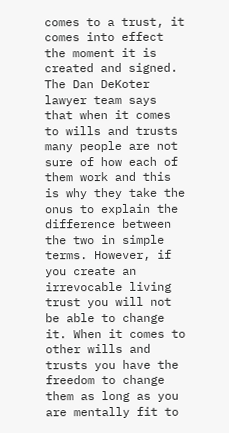comes to a trust, it comes into effect the moment it is created and signed. The Dan DeKoter lawyer team says that when it comes to wills and trusts many people are not sure of how each of them work and this is why they take the onus to explain the difference between the two in simple terms. However, if you create an irrevocable living trust you will not be able to change it. When it comes to other wills and trusts you have the freedom to change them as long as you are mentally fit to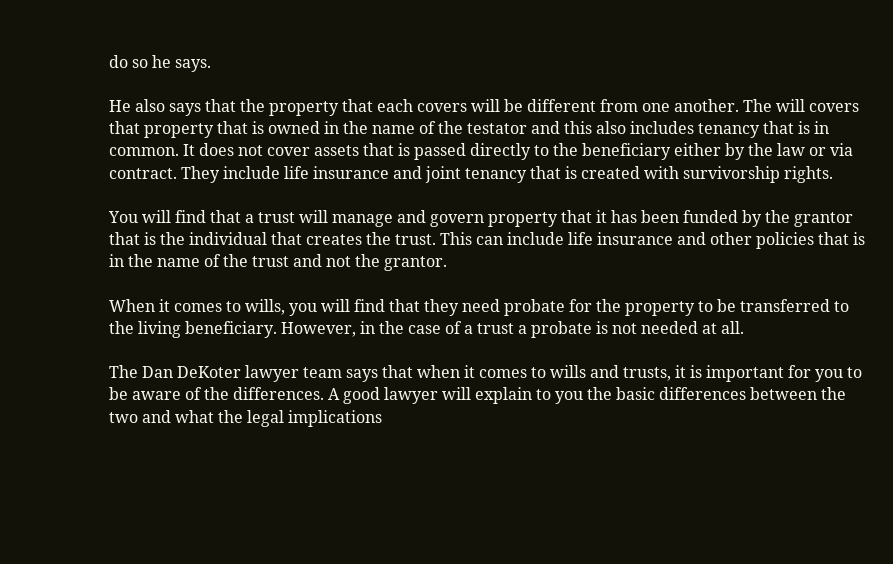do so he says.

He also says that the property that each covers will be different from one another. The will covers that property that is owned in the name of the testator and this also includes tenancy that is in common. It does not cover assets that is passed directly to the beneficiary either by the law or via contract. They include life insurance and joint tenancy that is created with survivorship rights.

You will find that a trust will manage and govern property that it has been funded by the grantor that is the individual that creates the trust. This can include life insurance and other policies that is in the name of the trust and not the grantor.

When it comes to wills, you will find that they need probate for the property to be transferred to the living beneficiary. However, in the case of a trust a probate is not needed at all.

The Dan DeKoter lawyer team says that when it comes to wills and trusts, it is important for you to be aware of the differences. A good lawyer will explain to you the basic differences between the two and what the legal implications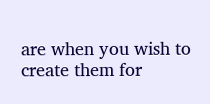are when you wish to create them for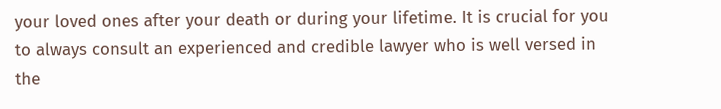your loved ones after your death or during your lifetime. It is crucial for you to always consult an experienced and credible lawyer who is well versed in the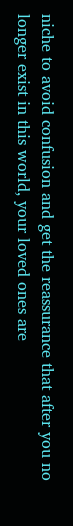niche to avoid confusion and get the reassurance that after you no longer exist in this world, your loved ones are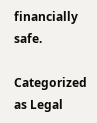financially safe.

Categorized as Legal